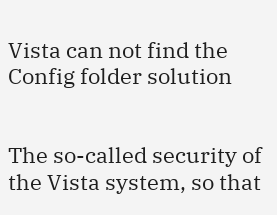Vista can not find the Config folder solution


The so-called security of the Vista system, so that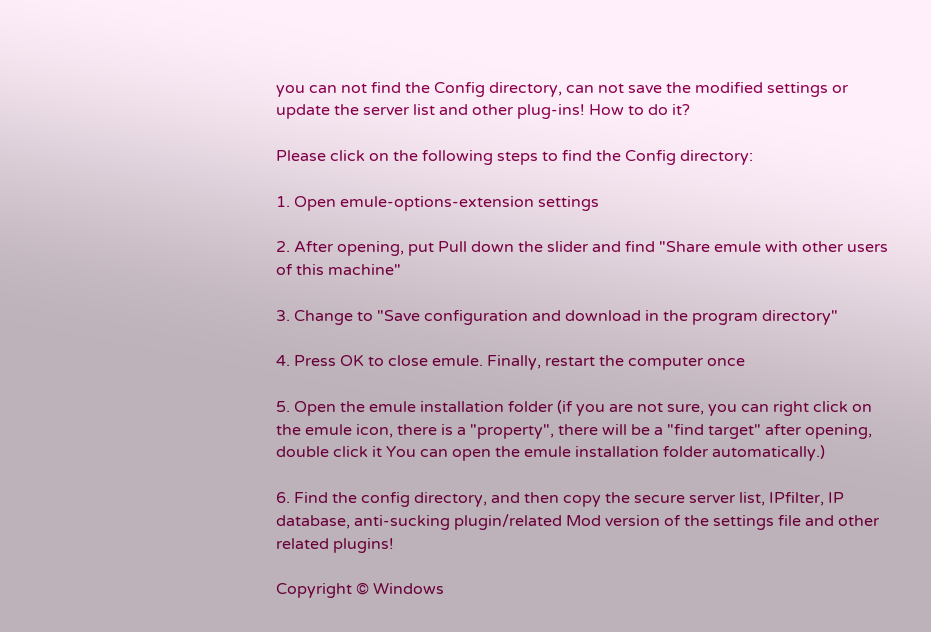you can not find the Config directory, can not save the modified settings or update the server list and other plug-ins! How to do it?

Please click on the following steps to find the Config directory:

1. Open emule-options-extension settings

2. After opening, put Pull down the slider and find "Share emule with other users of this machine"

3. Change to "Save configuration and download in the program directory"

4. Press OK to close emule. Finally, restart the computer once

5. Open the emule installation folder (if you are not sure, you can right click on the emule icon, there is a "property", there will be a "find target" after opening, double click it You can open the emule installation folder automatically.)

6. Find the config directory, and then copy the secure server list, IPfilter, IP database, anti-sucking plugin/related Mod version of the settings file and other related plugins!

Copyright © Windows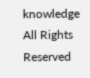knowledge All Rights Reserved